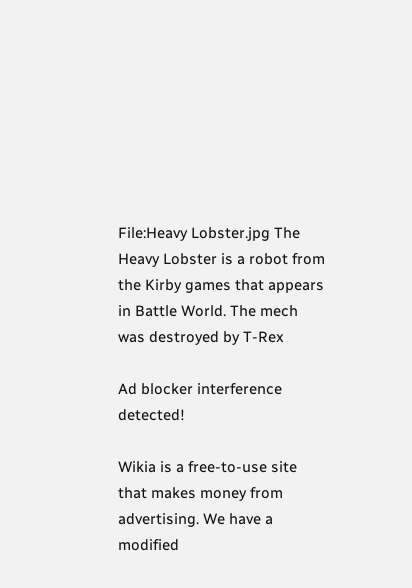File:Heavy Lobster.jpg The Heavy Lobster is a robot from the Kirby games that appears in Battle World. The mech was destroyed by T-Rex

Ad blocker interference detected!

Wikia is a free-to-use site that makes money from advertising. We have a modified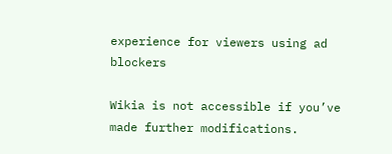experience for viewers using ad blockers

Wikia is not accessible if you’ve made further modifications.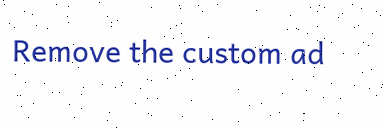Remove the custom ad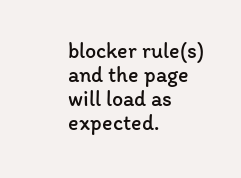blocker rule(s) and the page will load as expected.